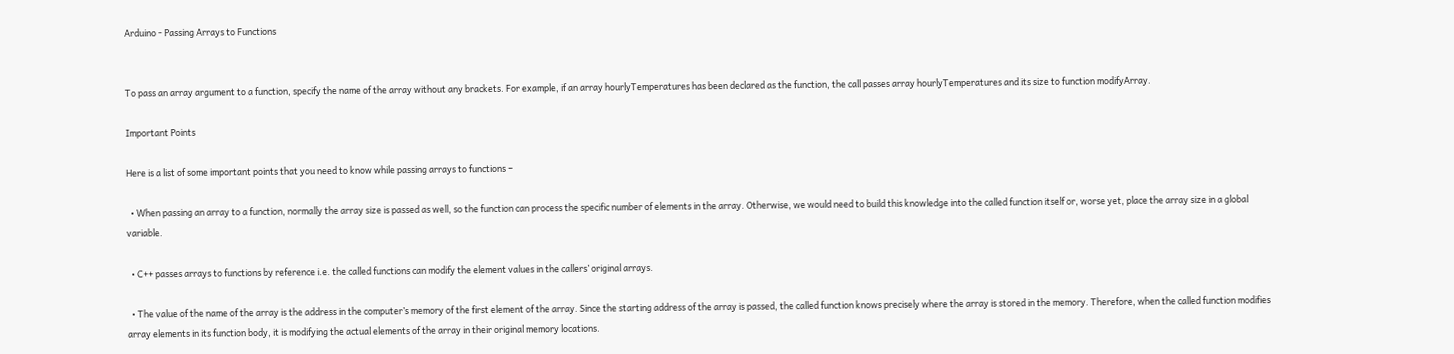Arduino - Passing Arrays to Functions


To pass an array argument to a function, specify the name of the array without any brackets. For example, if an array hourlyTemperatures has been declared as the function, the call passes array hourlyTemperatures and its size to function modifyArray.

Important Points

Here is a list of some important points that you need to know while passing arrays to functions −

  • When passing an array to a function, normally the array size is passed as well, so the function can process the specific number of elements in the array. Otherwise, we would need to build this knowledge into the called function itself or, worse yet, place the array size in a global variable.

  • C++ passes arrays to functions by reference i.e. the called functions can modify the element values in the callers’ original arrays.

  • The value of the name of the array is the address in the computer’s memory of the first element of the array. Since the starting address of the array is passed, the called function knows precisely where the array is stored in the memory. Therefore, when the called function modifies array elements in its function body, it is modifying the actual elements of the array in their original memory locations.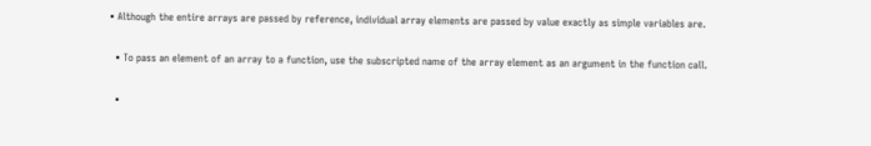• Although the entire arrays are passed by reference, individual array elements are passed by value exactly as simple variables are.

  • To pass an element of an array to a function, use the subscripted name of the array element as an argument in the function call.

  •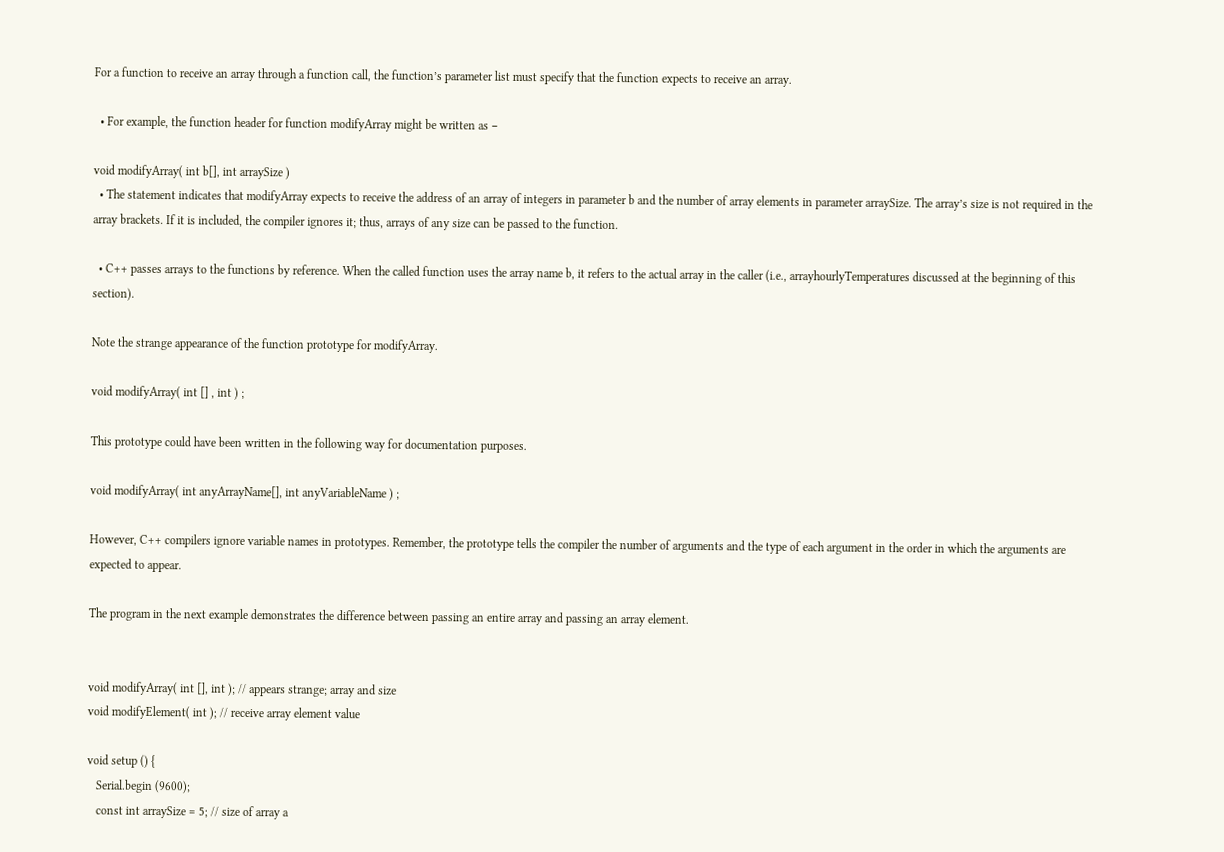For a function to receive an array through a function call, the function’s parameter list must specify that the function expects to receive an array.

  • For example, the function header for function modifyArray might be written as −

void modifyArray( int b[], int arraySize )
  • The statement indicates that modifyArray expects to receive the address of an array of integers in parameter b and the number of array elements in parameter arraySize. The array’s size is not required in the array brackets. If it is included, the compiler ignores it; thus, arrays of any size can be passed to the function.

  • C++ passes arrays to the functions by reference. When the called function uses the array name b, it refers to the actual array in the caller (i.e., arrayhourlyTemperatures discussed at the beginning of this section).

Note the strange appearance of the function prototype for modifyArray.

void modifyArray( int [] , int ) ;

This prototype could have been written in the following way for documentation purposes.

void modifyArray( int anyArrayName[], int anyVariableName ) ;

However, C++ compilers ignore variable names in prototypes. Remember, the prototype tells the compiler the number of arguments and the type of each argument in the order in which the arguments are expected to appear.

The program in the next example demonstrates the difference between passing an entire array and passing an array element.


void modifyArray( int [], int ); // appears strange; array and size
void modifyElement( int ); // receive array element value

void setup () {
   Serial.begin (9600);
   const int arraySize = 5; // size of array a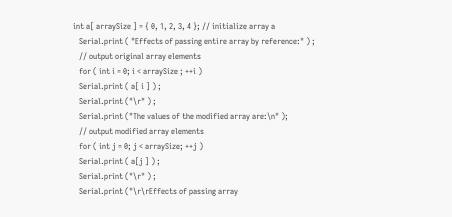int a[ arraySize ] = { 0, 1, 2, 3, 4 }; // initialize array a
   Serial.print ( "Effects of passing entire array by reference:" ) ;
   // output original array elements
   for ( int i = 0; i < arraySize ; ++i )
   Serial.print ( a[ i ] ) ;
   Serial.print ("\r" ) ;
   Serial.print ("The values of the modified array are:\n" );
   // output modified array elements
   for ( int j = 0; j < arraySize; ++j )
   Serial.print ( a[j ] ) ;
   Serial.print ("\r" ) ;
   Serial.print ("\r\rEffects of passing array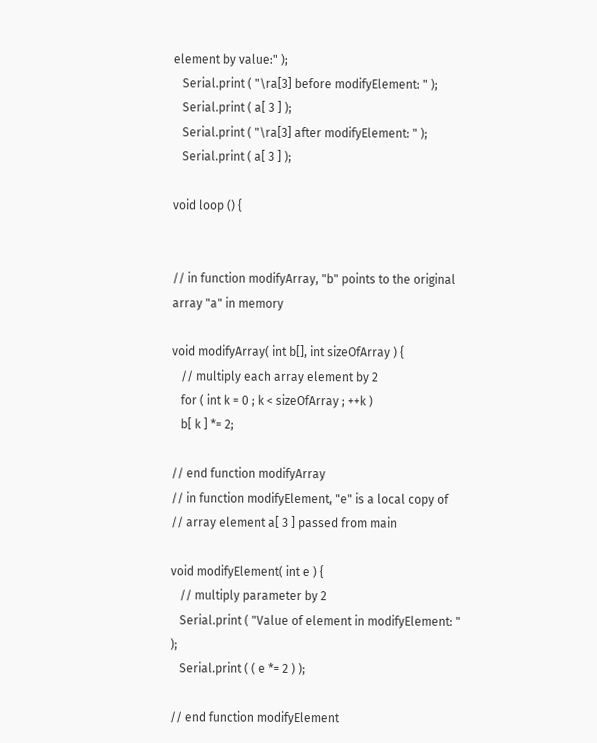element by value:" );
   Serial.print ( "\ra[3] before modifyElement: " );
   Serial.print ( a[ 3 ] );
   Serial.print ( "\ra[3] after modifyElement: " );
   Serial.print ( a[ 3 ] );

void loop () {


// in function modifyArray, "b" points to the original array "a" in memory

void modifyArray( int b[], int sizeOfArray ) {
   // multiply each array element by 2
   for ( int k = 0 ; k < sizeOfArray ; ++k )
   b[ k ] *= 2;

// end function modifyArray
// in function modifyElement, "e" is a local copy of
// array element a[ 3 ] passed from main

void modifyElement( int e ) {
   // multiply parameter by 2
   Serial.print ( "Value of element in modifyElement: " );
   Serial.print ( ( e *= 2 ) );

// end function modifyElement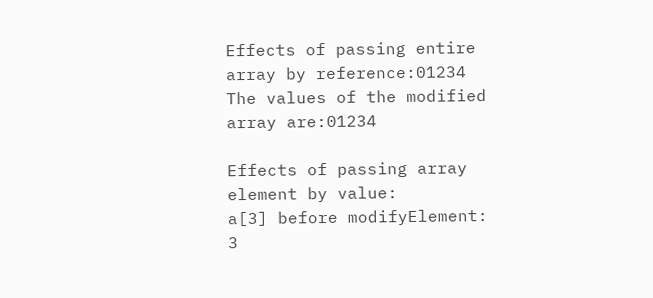Effects of passing entire array by reference:01234
The values of the modified array are:01234

Effects of passing array element by value:
a[3] before modifyElement: 3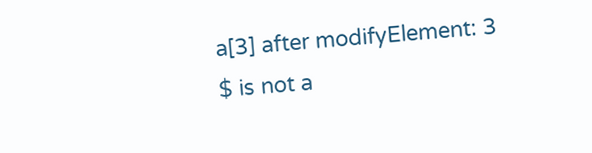a[3] after modifyElement: 3
$ is not a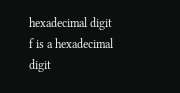hexadecimal digit
f is a hexadecimal digit